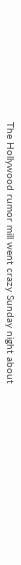The Hollywood rumor mill went crazy Sunday night about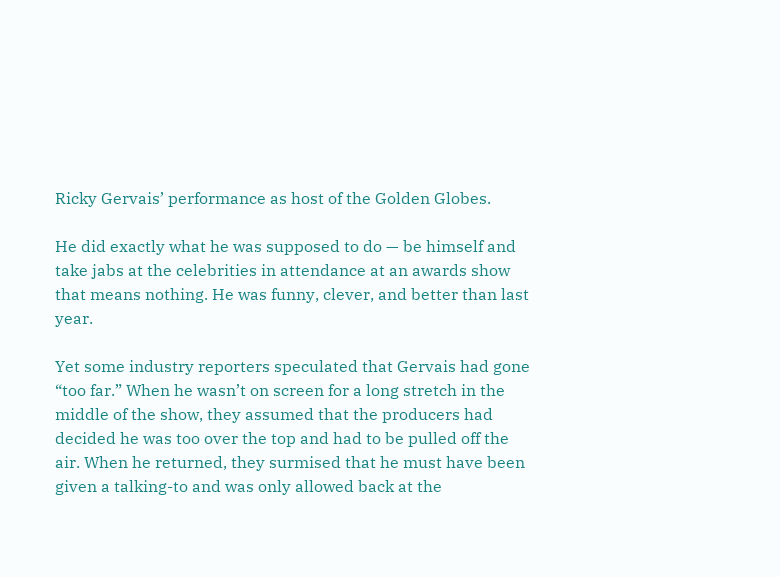Ricky Gervais’ performance as host of the Golden Globes.

He did exactly what he was supposed to do — be himself and take jabs at the celebrities in attendance at an awards show that means nothing. He was funny, clever, and better than last year.

Yet some industry reporters speculated that Gervais had gone “too far.” When he wasn’t on screen for a long stretch in the middle of the show, they assumed that the producers had decided he was too over the top and had to be pulled off the air. When he returned, they surmised that he must have been given a talking-to and was only allowed back at the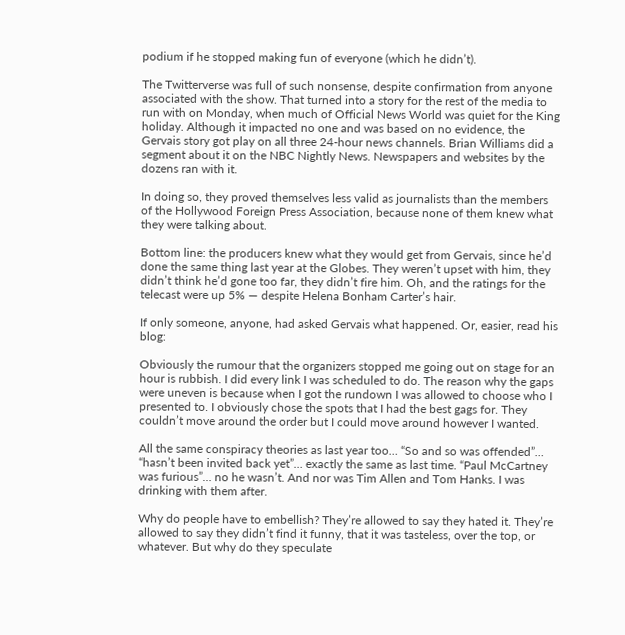podium if he stopped making fun of everyone (which he didn’t).

The Twitterverse was full of such nonsense, despite confirmation from anyone associated with the show. That turned into a story for the rest of the media to run with on Monday, when much of Official News World was quiet for the King holiday. Although it impacted no one and was based on no evidence, the Gervais story got play on all three 24-hour news channels. Brian Williams did a segment about it on the NBC Nightly News. Newspapers and websites by the dozens ran with it.

In doing so, they proved themselves less valid as journalists than the members of the Hollywood Foreign Press Association, because none of them knew what they were talking about.

Bottom line: the producers knew what they would get from Gervais, since he’d done the same thing last year at the Globes. They weren’t upset with him, they didn’t think he’d gone too far, they didn’t fire him. Oh, and the ratings for the telecast were up 5% — despite Helena Bonham Carter’s hair.

If only someone, anyone, had asked Gervais what happened. Or, easier, read his blog:

Obviously the rumour that the organizers stopped me going out on stage for an hour is rubbish. I did every link I was scheduled to do. The reason why the gaps were uneven is because when I got the rundown I was allowed to choose who I presented to. I obviously chose the spots that I had the best gags for. They couldn’t move around the order but I could move around however I wanted.

All the same conspiracy theories as last year too… “So and so was offended”… “hasn’t been invited back yet”… exactly the same as last time. “Paul McCartney was furious”… no he wasn’t. And nor was Tim Allen and Tom Hanks. I was drinking with them after.

Why do people have to embellish? They’re allowed to say they hated it. They’re allowed to say they didn’t find it funny, that it was tasteless, over the top, or whatever. But why do they speculate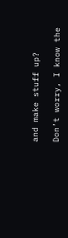and make stuff up?

Don’t worry, I know the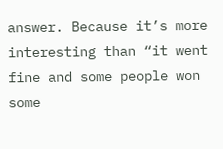answer. Because it’s more interesting than “it went fine and some people won some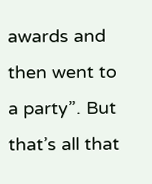awards and then went to a party”. But that’s all that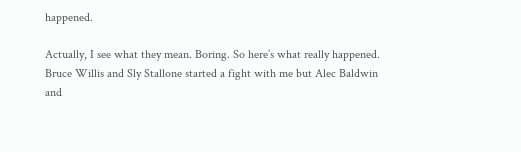happened.

Actually, I see what they mean. Boring. So here’s what really happened. Bruce Willis and Sly Stallone started a fight with me but Alec Baldwin and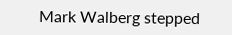Mark Walberg stepped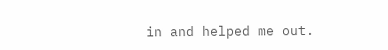in and helped me out.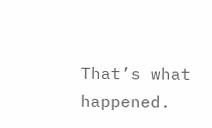That’s what happened.